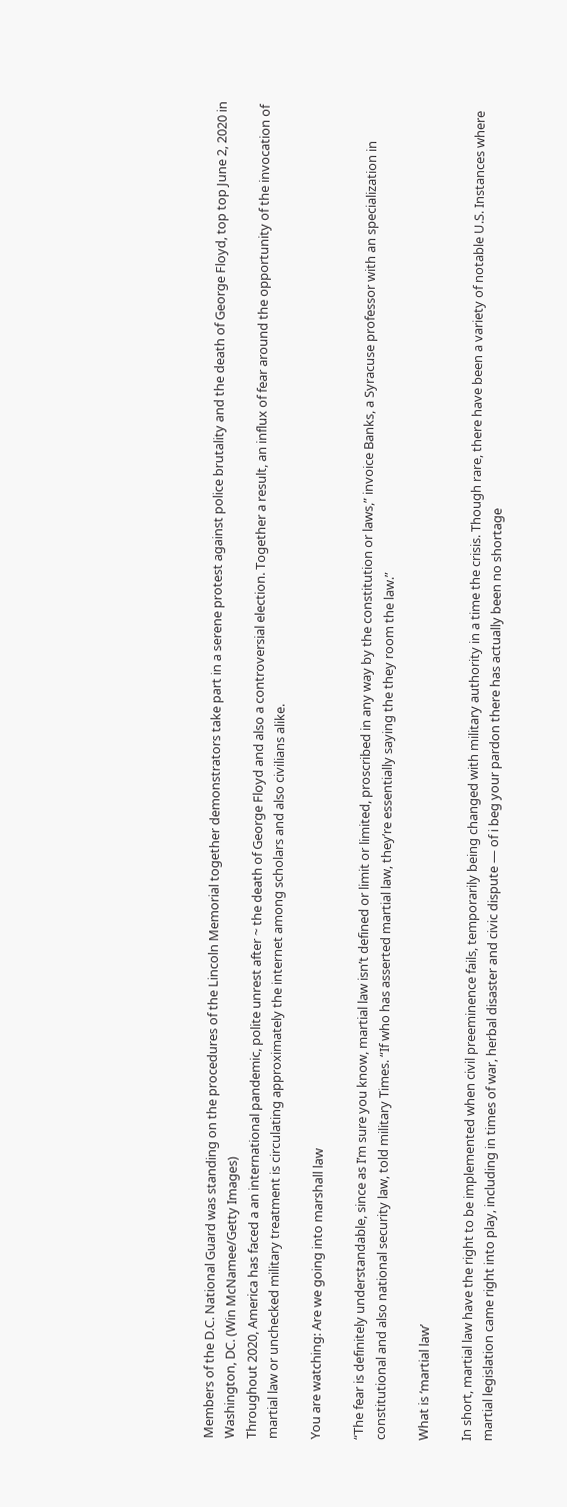Members of the D.C. National Guard was standing on the procedures of the Lincoln Memorial together demonstrators take part in a serene protest against police brutality and the death of George Floyd, top top June 2, 2020 in Washington, DC. (Win McNamee/Getty Images)
Throughout 2020, America has faced a an international pandemic, polite unrest after ~ the death of George Floyd and also a controversial election. Together a result, an influx of fear around the opportunity of the invocation of martial law or unchecked military treatment is circulating approximately the internet among scholars and also civilians alike.

You are watching: Are we going into marshall law

“The fear is definitely understandable, since as I’m sure you know, martial law isn’t defined or limit or limited, proscribed in any way by the constitution or laws,” invoice Banks, a Syracuse professor with an specialization in constitutional and also national security law, told military Times. “If who has asserted martial law, they’re essentially saying the they room the law.”

What is ‘martial law’

In short, martial law have the right to be implemented when civil preeminence fails, temporarily being changed with military authority in a time the crisis. Though rare, there have been a variety of notable U.S. Instances where martial legislation came right into play, including in times of war, herbal disaster and civic dispute — of i beg your pardon there has actually been no shortage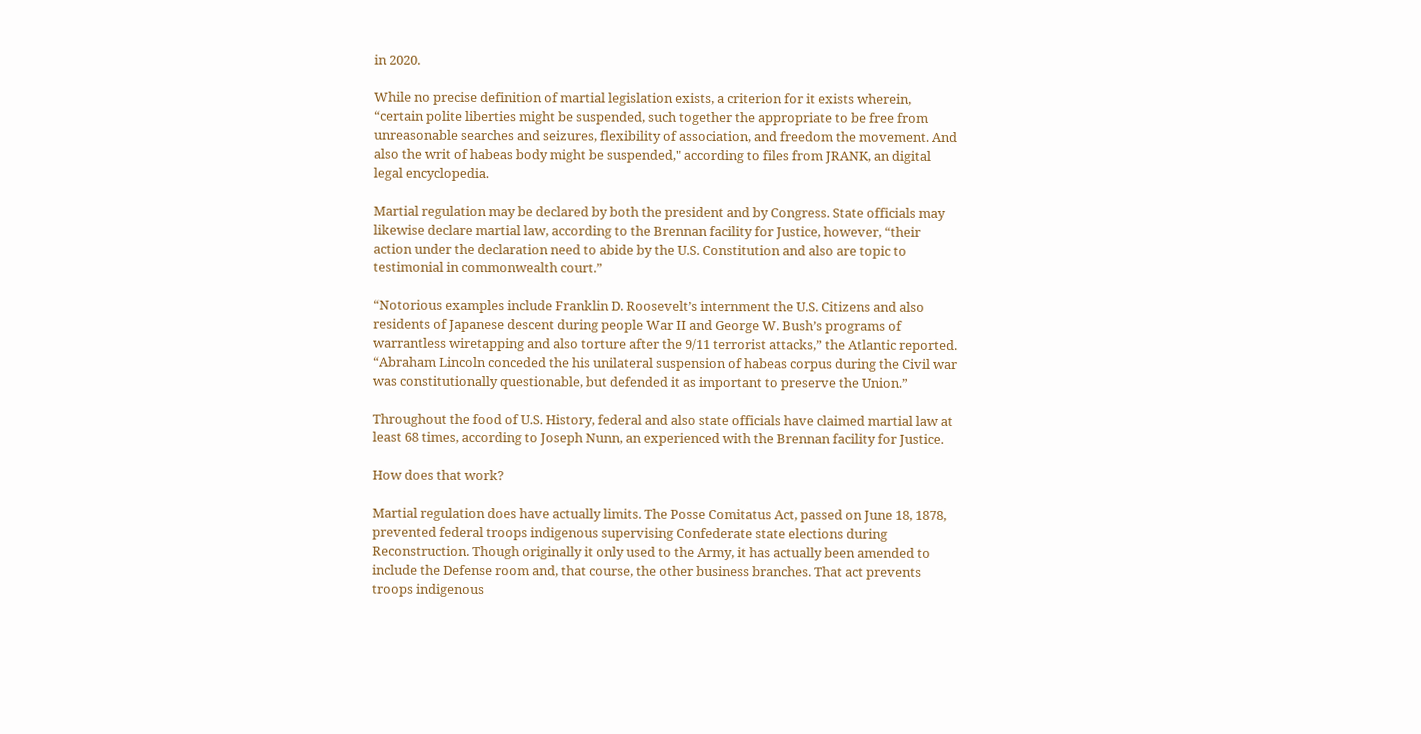in 2020.

While no precise definition of martial legislation exists, a criterion for it exists wherein, “certain polite liberties might be suspended, such together the appropriate to be free from unreasonable searches and seizures, flexibility of association, and freedom the movement. And also the writ of habeas body might be suspended," according to files from JRANK, an digital legal encyclopedia.

Martial regulation may be declared by both the president and by Congress. State officials may likewise declare martial law, according to the Brennan facility for Justice, however, “their action under the declaration need to abide by the U.S. Constitution and also are topic to testimonial in commonwealth court.”

“Notorious examples include Franklin D. Roosevelt’s internment the U.S. Citizens and also residents of Japanese descent during people War II and George W. Bush’s programs of warrantless wiretapping and also torture after the 9/11 terrorist attacks,” the Atlantic reported. “Abraham Lincoln conceded the his unilateral suspension of habeas corpus during the Civil war was constitutionally questionable, but defended it as important to preserve the Union.”

Throughout the food of U.S. History, federal and also state officials have claimed martial law at least 68 times, according to Joseph Nunn, an experienced with the Brennan facility for Justice.

How does that work?

Martial regulation does have actually limits. The Posse Comitatus Act, passed on June 18, 1878, prevented federal troops indigenous supervising Confederate state elections during Reconstruction. Though originally it only used to the Army, it has actually been amended to include the Defense room and, that course, the other business branches. That act prevents troops indigenous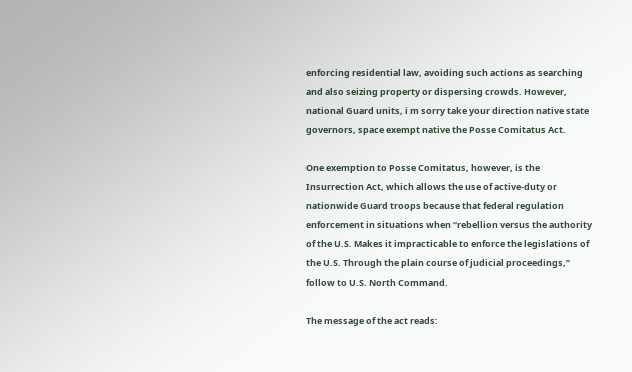enforcing residential law, avoiding such actions as searching and also seizing property or dispersing crowds. However, national Guard units, i m sorry take your direction native state governors, space exempt native the Posse Comitatus Act.

One exemption to Posse Comitatus, however, is the Insurrection Act, which allows the use of active-duty or nationwide Guard troops because that federal regulation enforcement in situations when “rebellion versus the authority of the U.S. Makes it impracticable to enforce the legislations of the U.S. Through the plain course of judicial proceedings,” follow to U.S. North Command.

The message of the act reads: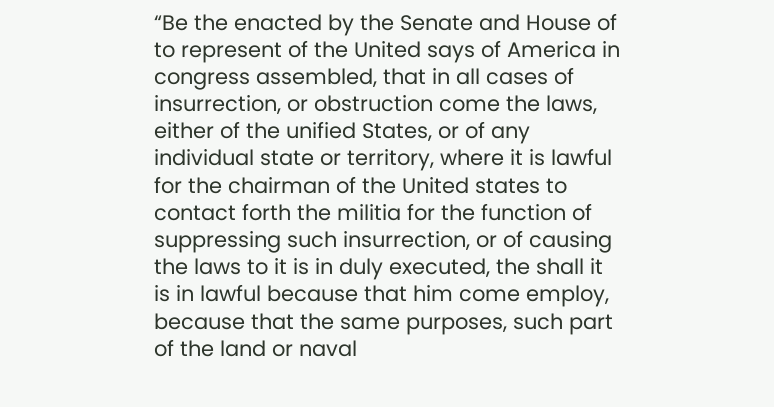“Be the enacted by the Senate and House of to represent of the United says of America in congress assembled, that in all cases of insurrection, or obstruction come the laws, either of the unified States, or of any individual state or territory, where it is lawful for the chairman of the United states to contact forth the militia for the function of suppressing such insurrection, or of causing the laws to it is in duly executed, the shall it is in lawful because that him come employ, because that the same purposes, such part of the land or naval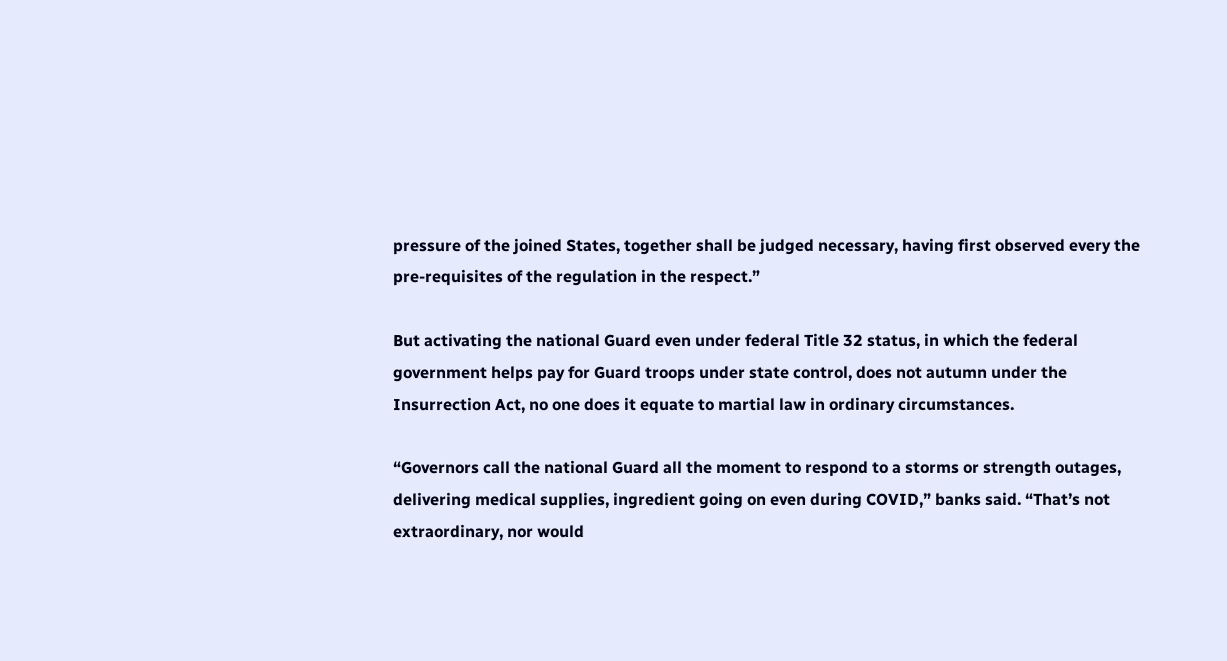pressure of the joined States, together shall be judged necessary, having first observed every the pre-requisites of the regulation in the respect.”

But activating the national Guard even under federal Title 32 status, in which the federal government helps pay for Guard troops under state control, does not autumn under the Insurrection Act, no one does it equate to martial law in ordinary circumstances.

“Governors call the national Guard all the moment to respond to a storms or strength outages, delivering medical supplies, ingredient going on even during COVID,” banks said. “That’s not extraordinary, nor would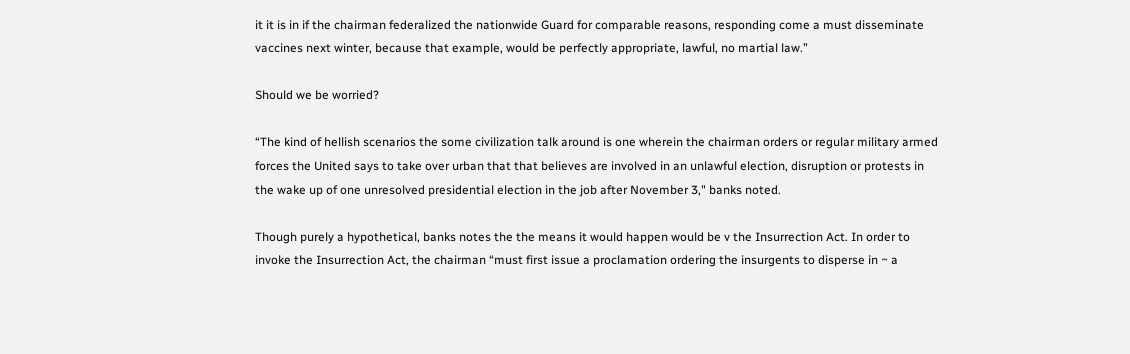it it is in if the chairman federalized the nationwide Guard for comparable reasons, responding come a must disseminate vaccines next winter, because that example, would be perfectly appropriate, lawful, no martial law.”

Should we be worried?

“The kind of hellish scenarios the some civilization talk around is one wherein the chairman orders or regular military armed forces the United says to take over urban that that believes are involved in an unlawful election, disruption or protests in the wake up of one unresolved presidential election in the job after November 3," banks noted.

Though purely a hypothetical, banks notes the the means it would happen would be v the Insurrection Act. In order to invoke the Insurrection Act, the chairman “must first issue a proclamation ordering the insurgents to disperse in ~ a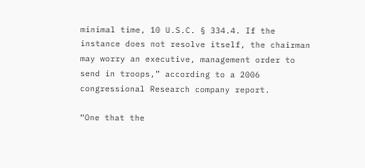minimal time, 10 U.S.C. § 334.4. If the instance does not resolve itself, the chairman may worry an executive, management order to send in troops,” according to a 2006 congressional Research company report.

“One that the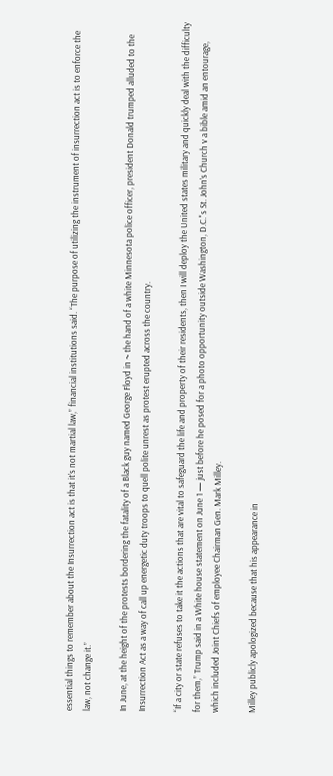essential things to remember about the Insurrection act is that it’s not martial law,” financial institutions said. “The purpose of utilizing the instrument of insurrection act is to enforce the law, not change it.”

In June, at the height of the protests bordering the fatality of a Black guy named George Floyd in ~ the hand of a white Minnesota police officer, president Donald trumped alluded to the Insurrection Act as a way of call up energetic duty troops to quell polite unrest as protest erupted across the country.

“If a city or state refuses to take it the actions that are vital to safeguard the life and property of their residents, then I will deploy the United states military and quickly deal with the difficulty for them,” Trump said in a White house statement on June 1 — just before he posed for a photo opportunity outside Washington, D.C."s St. John’s Church v a bible amid an entourage, which included Joint Chiefs of employee Chairman Gen. Mark Milley.

Milley publicly apologized because that his appearance in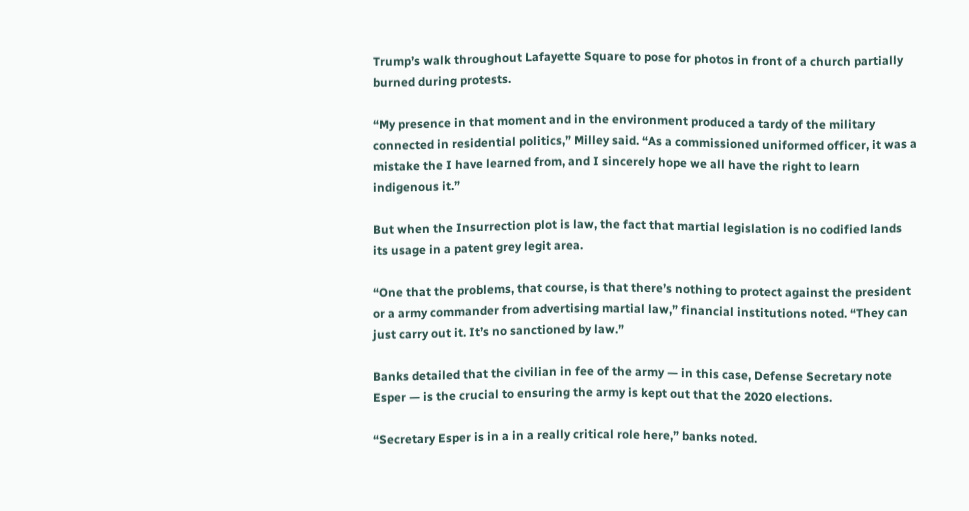Trump’s walk throughout Lafayette Square to pose for photos in front of a church partially burned during protests.

“My presence in that moment and in the environment produced a tardy of the military connected in residential politics,” Milley said. “As a commissioned uniformed officer, it was a mistake the I have learned from, and I sincerely hope we all have the right to learn indigenous it.”

But when the Insurrection plot is law, the fact that martial legislation is no codified lands its usage in a patent grey legit area.

“One that the problems, that course, is that there’s nothing to protect against the president or a army commander from advertising martial law,” financial institutions noted. “They can just carry out it. It’s no sanctioned by law.”

Banks detailed that the civilian in fee of the army — in this case, Defense Secretary note Esper — is the crucial to ensuring the army is kept out that the 2020 elections.

“Secretary Esper is in a in a really critical role here,” banks noted.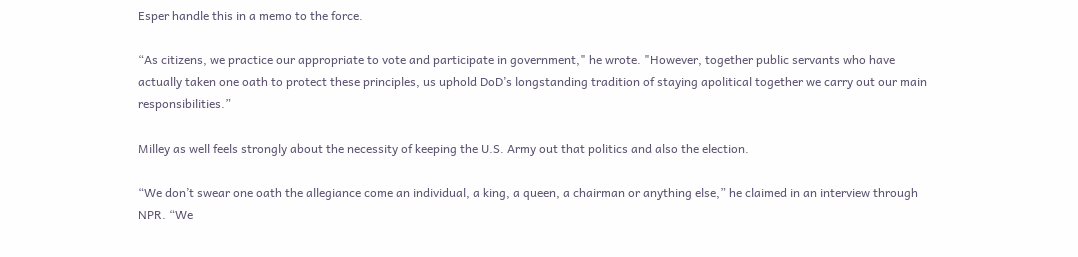Esper handle this in a memo to the force.

“As citizens, we practice our appropriate to vote and participate in government," he wrote. "However, together public servants who have actually taken one oath to protect these principles, us uphold DoD’s longstanding tradition of staying apolitical together we carry out our main responsibilities.”

Milley as well feels strongly about the necessity of keeping the U.S. Army out that politics and also the election.

“We don’t swear one oath the allegiance come an individual, a king, a queen, a chairman or anything else,” he claimed in an interview through NPR. “We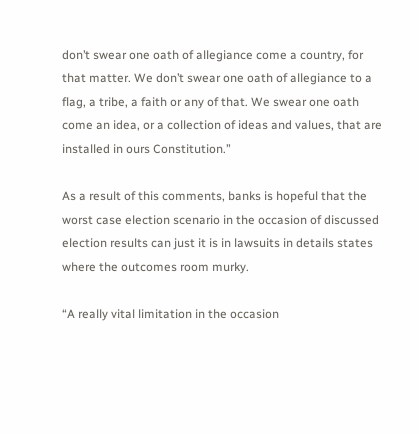don’t swear one oath of allegiance come a country, for that matter. We don’t swear one oath of allegiance to a flag, a tribe, a faith or any of that. We swear one oath come an idea, or a collection of ideas and values, that are installed in ours Constitution.”

As a result of this comments, banks is hopeful that the worst case election scenario in the occasion of discussed election results can just it is in lawsuits in details states where the outcomes room murky.

“A really vital limitation in the occasion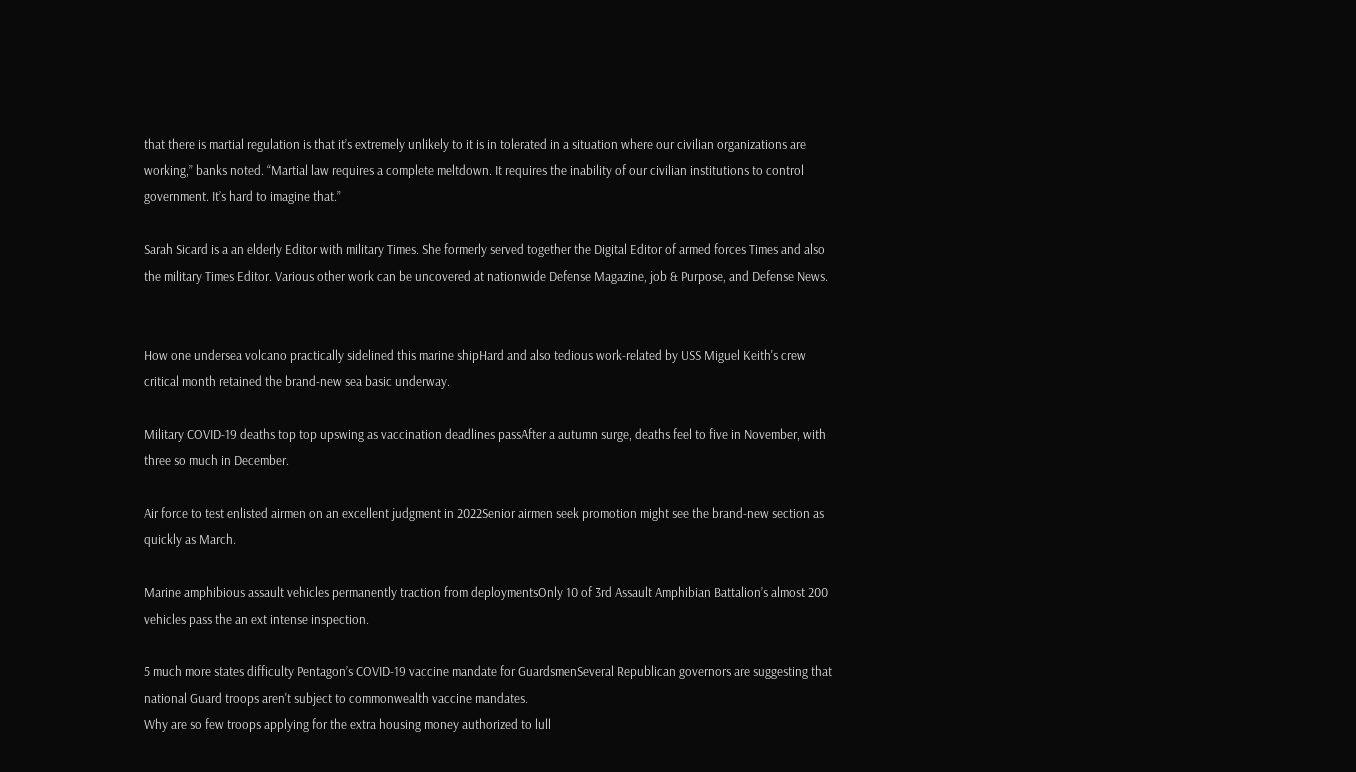that there is martial regulation is that it’s extremely unlikely to it is in tolerated in a situation where our civilian organizations are working,” banks noted. “Martial law requires a complete meltdown. It requires the inability of our civilian institutions to control government. It’s hard to imagine that.”

Sarah Sicard is a an elderly Editor with military Times. She formerly served together the Digital Editor of armed forces Times and also the military Times Editor. Various other work can be uncovered at nationwide Defense Magazine, job & Purpose, and Defense News.


How one undersea volcano practically sidelined this marine shipHard and also tedious work-related by USS Miguel Keith's crew critical month retained the brand-new sea basic underway.

Military COVID-19 deaths top top upswing as vaccination deadlines passAfter a autumn surge, deaths feel to five in November, with three so much in December.

Air force to test enlisted airmen on an excellent judgment in 2022Senior airmen seek promotion might see the brand-new section as quickly as March.

Marine amphibious assault vehicles permanently traction from deploymentsOnly 10 of 3rd Assault Amphibian Battalion’s almost 200 vehicles pass the an ext intense inspection.

5 much more states difficulty Pentagon’s COVID-19 vaccine mandate for GuardsmenSeveral Republican governors are suggesting that national Guard troops aren't subject to commonwealth vaccine mandates.
Why are so few troops applying for the extra housing money authorized to lull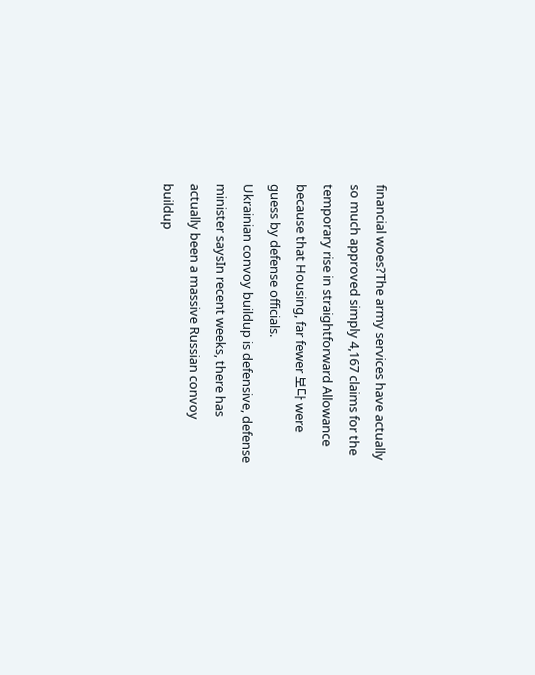financial woes?The army services have actually so much approved simply 4,167 claims for the temporary rise in straightforward Allowance because that Housing, far fewer 보다 were guess by defense officials.
Ukrainian convoy buildup is defensive, defense minister saysIn recent weeks, there has actually been a massive Russian convoy buildup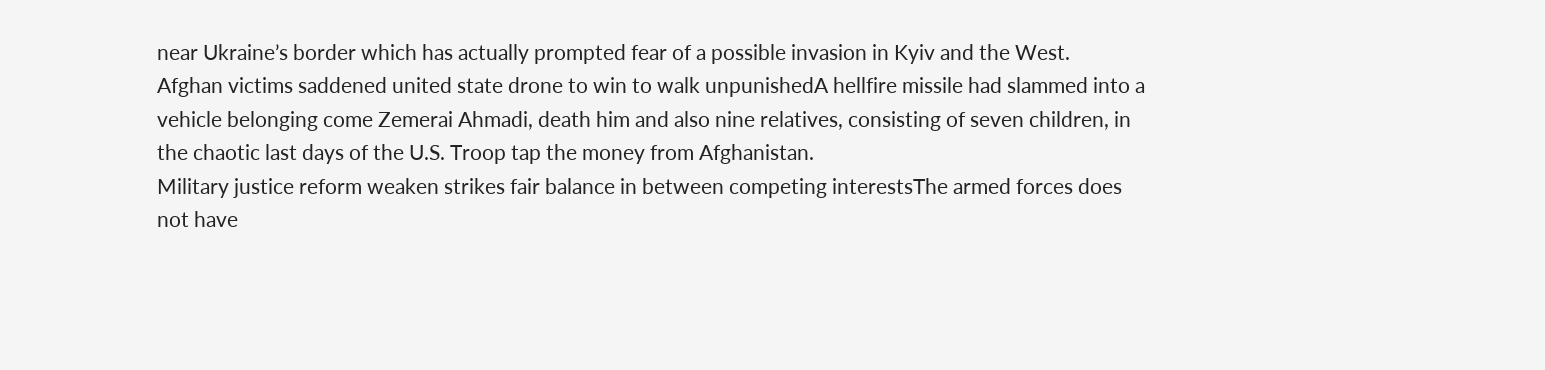near Ukraine’s border which has actually prompted fear of a possible invasion in Kyiv and the West.
Afghan victims saddened united state drone to win to walk unpunishedA hellfire missile had slammed into a vehicle belonging come Zemerai Ahmadi, death him and also nine relatives, consisting of seven children, in the chaotic last days of the U.S. Troop tap the money from Afghanistan.
Military justice reform weaken strikes fair balance in between competing interestsThe armed forces does not have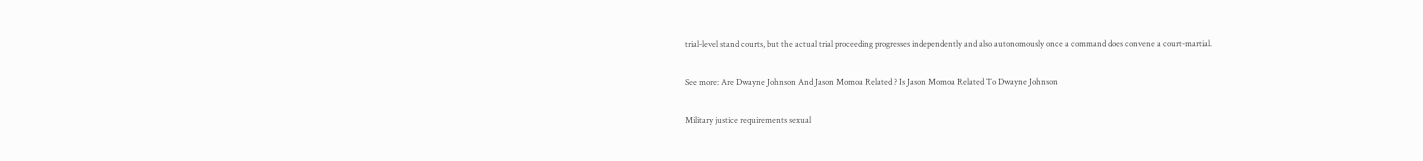trial-level stand courts, but the actual trial proceeding progresses independently and also autonomously once a command does convene a court-martial.

See more: Are Dwayne Johnson And Jason Momoa Related ? Is Jason Momoa Related To Dwayne Johnson

Military justice requirements sexual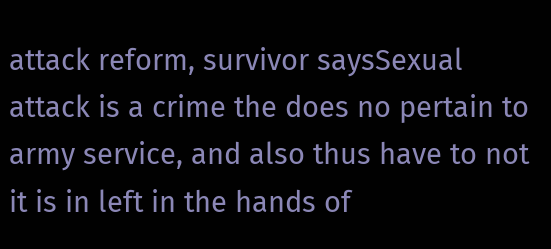attack reform, survivor saysSexual attack is a crime the does no pertain to army service, and also thus have to not it is in left in the hands of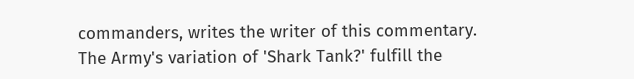commanders, writes the writer of this commentary.
The Army's variation of 'Shark Tank?' fulfill the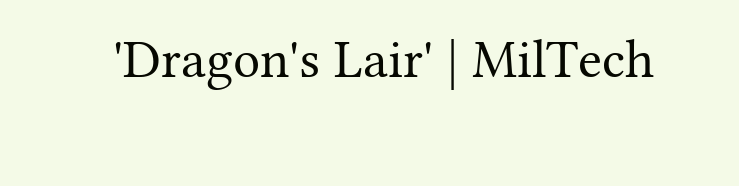'Dragon's Lair' | MilTech